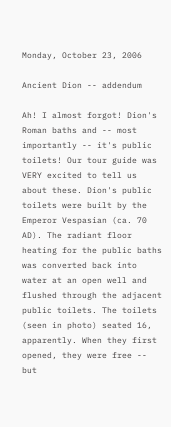Monday, October 23, 2006

Ancient Dion -- addendum

Ah! I almost forgot! Dion's Roman baths and -- most importantly -- it's public toilets! Our tour guide was VERY excited to tell us about these. Dion's public toilets were built by the Emperor Vespasian (ca. 70 AD). The radiant floor heating for the public baths was converted back into water at an open well and flushed through the adjacent public toilets. The toilets (seen in photo) seated 16, apparently. When they first opened, they were free -- but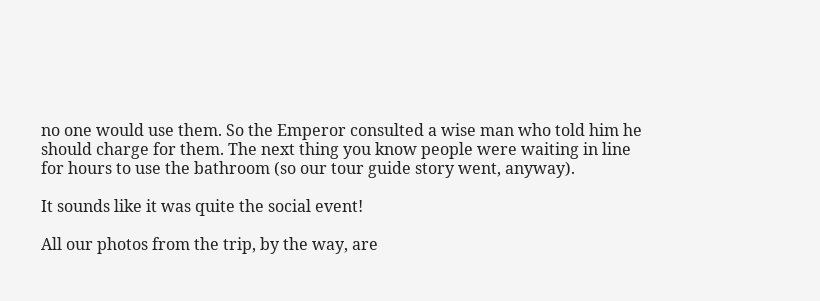no one would use them. So the Emperor consulted a wise man who told him he should charge for them. The next thing you know people were waiting in line for hours to use the bathroom (so our tour guide story went, anyway).

It sounds like it was quite the social event!

All our photos from the trip, by the way, are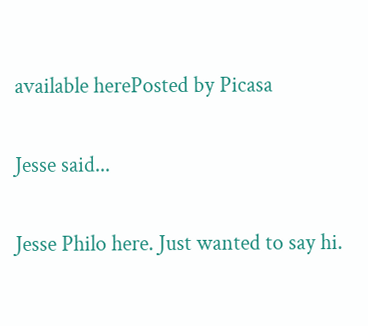available herePosted by Picasa


Jesse said...


Jesse Philo here. Just wanted to say hi.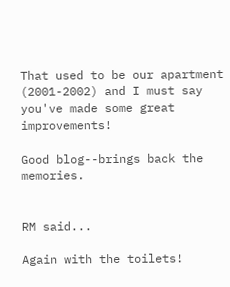That used to be our apartment (2001-2002) and I must say you've made some great improvements!

Good blog--brings back the memories.


RM said...

Again with the toilets!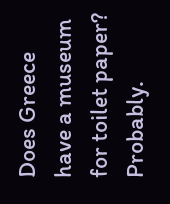Does Greece have a museum for toilet paper? Probably.